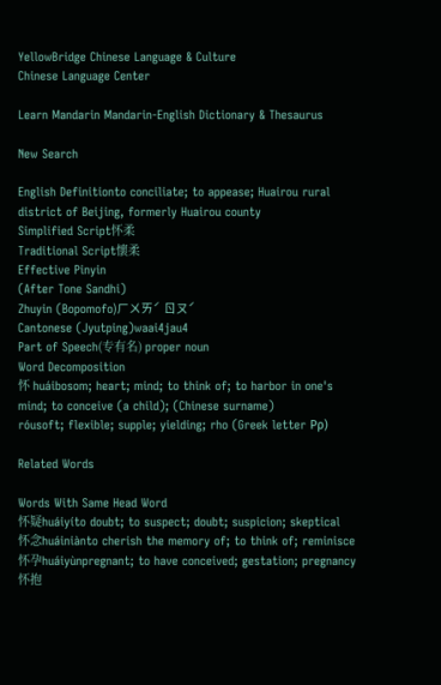YellowBridge Chinese Language & Culture
Chinese Language Center

Learn Mandarin Mandarin-English Dictionary & Thesaurus

New Search

English Definitionto conciliate; to appease; Huairou rural district of Beijing, formerly Huairou county
Simplified Script怀柔
Traditional Script懷柔
Effective Pinyin
(After Tone Sandhi)
Zhuyin (Bopomofo)ㄏㄨㄞˊ ㄖㄡˊ
Cantonese (Jyutping)waai4jau4
Part of Speech(专有名) proper noun
Word Decomposition
怀 huáibosom; heart; mind; to think of; to harbor in one's mind; to conceive (a child); (Chinese surname)
róusoft; flexible; supple; yielding; rho (Greek letter Ρρ)

Related Words

Words With Same Head Word
怀疑huáiyíto doubt; to suspect; doubt; suspicion; skeptical
怀念huáiniànto cherish the memory of; to think of; reminisce
怀孕huáiyùnpregnant; to have conceived; gestation; pregnancy
怀抱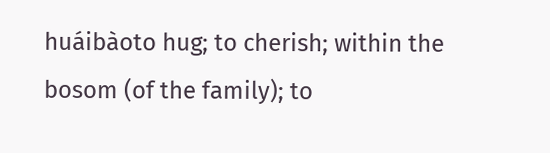huáibàoto hug; to cherish; within the bosom (of the family); to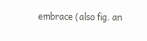embrace (also fig. an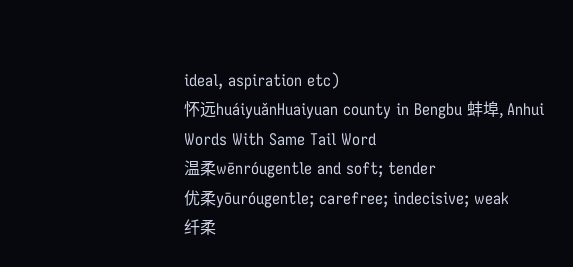ideal, aspiration etc)
怀远huáiyuǎnHuaiyuan county in Bengbu 蚌埠, Anhui
Words With Same Tail Word
温柔wēnróugentle and soft; tender
优柔yōuróugentle; carefree; indecisive; weak
纤柔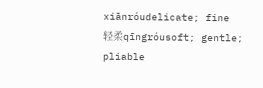xiānróudelicate; fine
轻柔qīngróusoft; gentle; pliable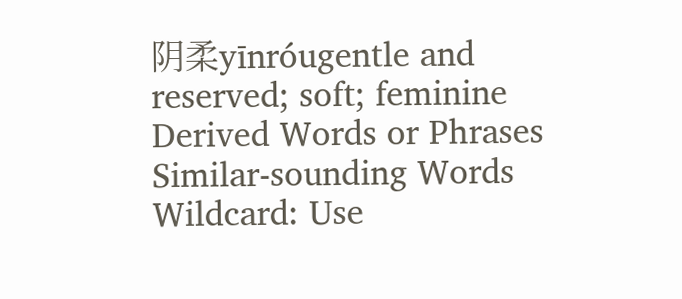阴柔yīnróugentle and reserved; soft; feminine
Derived Words or Phrases
Similar-sounding Words
Wildcard: Use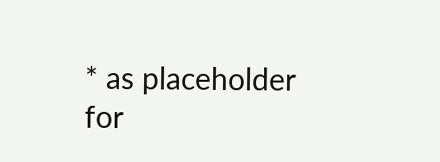* as placeholder for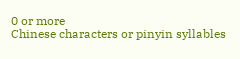0 or more
Chinese characters or pinyin syllables